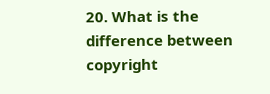20. What is the difference between copyright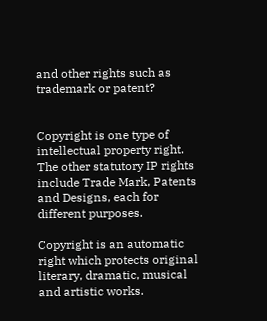and other rights such as trademark or patent?


Copyright is one type of intellectual property right. The other statutory IP rights include Trade Mark, Patents and Designs, each for different purposes.

Copyright is an automatic right which protects original literary, dramatic, musical and artistic works.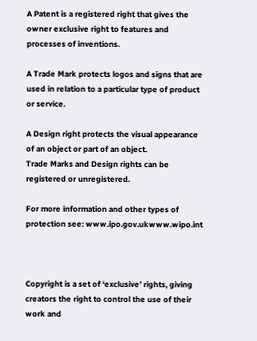A Patent is a registered right that gives the owner exclusive right to features and processes of inventions.

A Trade Mark protects logos and signs that are used in relation to a particular type of product or service.

A Design right protects the visual appearance of an object or part of an object.
Trade Marks and Design rights can be registered or unregistered.

For more information and other types of protection see: www.ipo.gov.ukwww.wipo.int



Copyright is a set of ‘exclusive’ rights, giving creators the right to control the use of their work and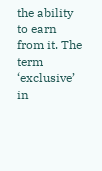the ability to earn from it. The term ‘exclusive’ in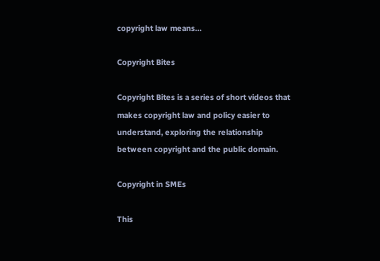copyright law means…

Copyright Bites

Copyright Bites is a series of short videos that makes copyright law and policy easier to understand, exploring the relationship between copyright and the public domain.

Copyright in SMEs

This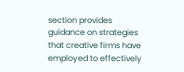section provides guidance on strategies that creative firms have employed to effectively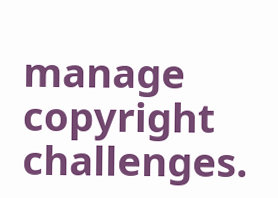manage copyright challenges.